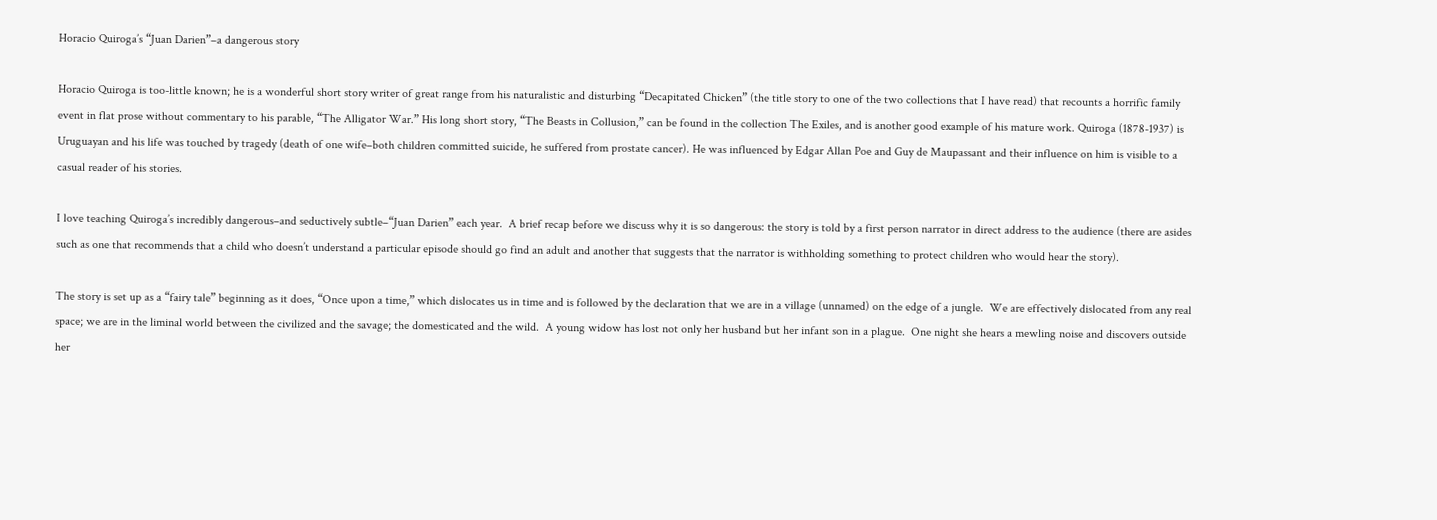Horacio Quiroga’s “Juan Darien”–a dangerous story

Horacio Quiroga is too-little known; he is a wonderful short story writer of great range from his naturalistic and disturbing “Decapitated Chicken” (the title story to one of the two collections that I have read) that recounts a horrific family event in flat prose without commentary to his parable, “The Alligator War.” His long short story, “The Beasts in Collusion,” can be found in the collection The Exiles, and is another good example of his mature work. Quiroga (1878-1937) is Uruguayan and his life was touched by tragedy (death of one wife–both children committed suicide, he suffered from prostate cancer). He was influenced by Edgar Allan Poe and Guy de Maupassant and their influence on him is visible to a casual reader of his stories.

I love teaching Quiroga’s incredibly dangerous–and seductively subtle–“Juan Darien” each year.  A brief recap before we discuss why it is so dangerous: the story is told by a first person narrator in direct address to the audience (there are asides such as one that recommends that a child who doesn’t understand a particular episode should go find an adult and another that suggests that the narrator is withholding something to protect children who would hear the story).

The story is set up as a “fairy tale” beginning as it does, “Once upon a time,” which dislocates us in time and is followed by the declaration that we are in a village (unnamed) on the edge of a jungle.  We are effectively dislocated from any real space; we are in the liminal world between the civilized and the savage; the domesticated and the wild.  A young widow has lost not only her husband but her infant son in a plague.  One night she hears a mewling noise and discovers outside her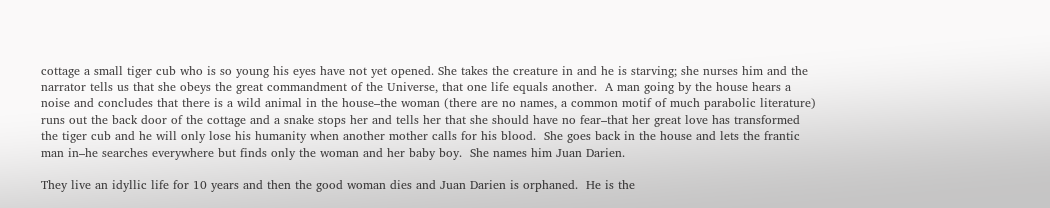cottage a small tiger cub who is so young his eyes have not yet opened. She takes the creature in and he is starving; she nurses him and the narrator tells us that she obeys the great commandment of the Universe, that one life equals another.  A man going by the house hears a noise and concludes that there is a wild animal in the house–the woman (there are no names, a common motif of much parabolic literature) runs out the back door of the cottage and a snake stops her and tells her that she should have no fear–that her great love has transformed the tiger cub and he will only lose his humanity when another mother calls for his blood.  She goes back in the house and lets the frantic man in–he searches everywhere but finds only the woman and her baby boy.  She names him Juan Darien.

They live an idyllic life for 10 years and then the good woman dies and Juan Darien is orphaned.  He is the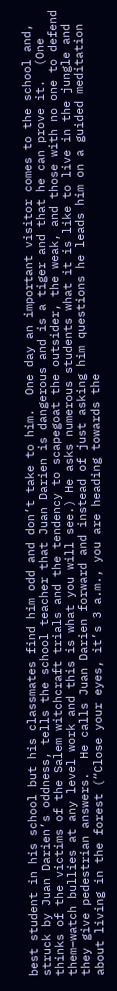best student in his school but his classmates find him odd and don’t take to him.  One day an important visitor comes to the school and, struck by Juan Darien’s oddness, tells the school teacher that Juan Darien is dangerous and is a tiger and that he can prove it.  (One thinks of the victims of the Salem witchcraft trials and the tendency to scapegoat the outsider, the weak, and those with no one to defend them–watch bullies at any level work and this is what you will see.) He asks numerous students what it is like to live in the jungle and they give pedestrian answers.  He calls Juan Darien forward and instead of just asking him questions he leads him on a guided meditation about living in the forest (“Close your eyes, it’s 3 a.m., you are heading towards the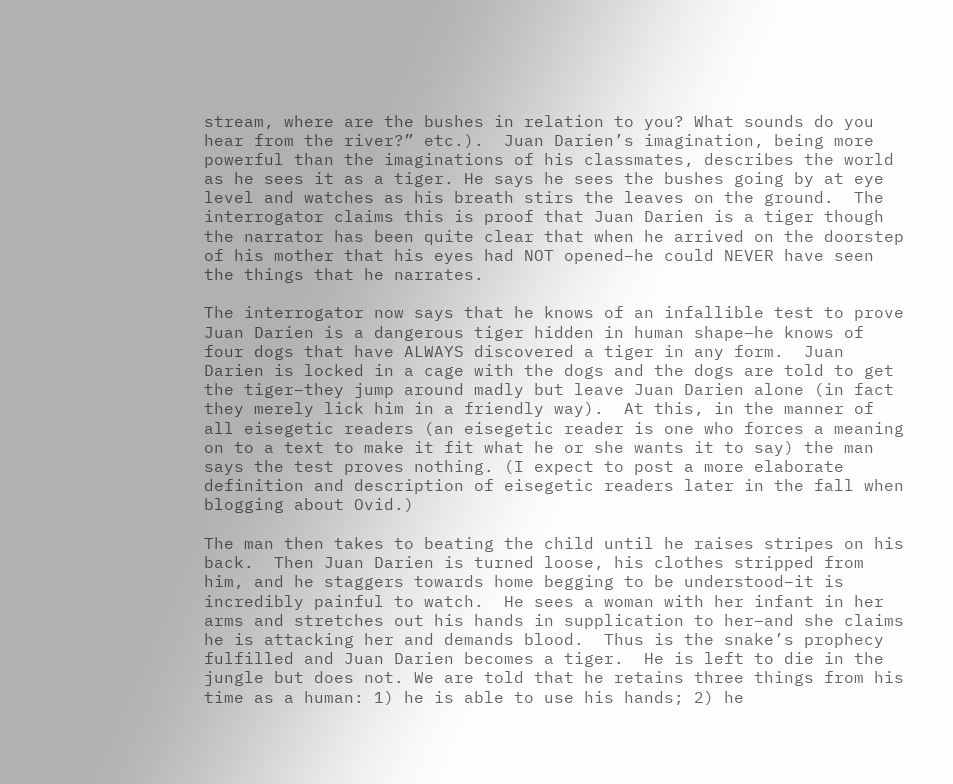stream, where are the bushes in relation to you? What sounds do you hear from the river?” etc.).  Juan Darien’s imagination, being more powerful than the imaginations of his classmates, describes the world as he sees it as a tiger. He says he sees the bushes going by at eye level and watches as his breath stirs the leaves on the ground.  The interrogator claims this is proof that Juan Darien is a tiger though the narrator has been quite clear that when he arrived on the doorstep of his mother that his eyes had NOT opened–he could NEVER have seen the things that he narrates.

The interrogator now says that he knows of an infallible test to prove Juan Darien is a dangerous tiger hidden in human shape–he knows of four dogs that have ALWAYS discovered a tiger in any form.  Juan Darien is locked in a cage with the dogs and the dogs are told to get the tiger–they jump around madly but leave Juan Darien alone (in fact they merely lick him in a friendly way).  At this, in the manner of all eisegetic readers (an eisegetic reader is one who forces a meaning on to a text to make it fit what he or she wants it to say) the man says the test proves nothing. (I expect to post a more elaborate definition and description of eisegetic readers later in the fall when blogging about Ovid.)

The man then takes to beating the child until he raises stripes on his back.  Then Juan Darien is turned loose, his clothes stripped from him, and he staggers towards home begging to be understood–it is incredibly painful to watch.  He sees a woman with her infant in her arms and stretches out his hands in supplication to her–and she claims he is attacking her and demands blood.  Thus is the snake’s prophecy fulfilled and Juan Darien becomes a tiger.  He is left to die in the jungle but does not. We are told that he retains three things from his time as a human: 1) he is able to use his hands; 2) he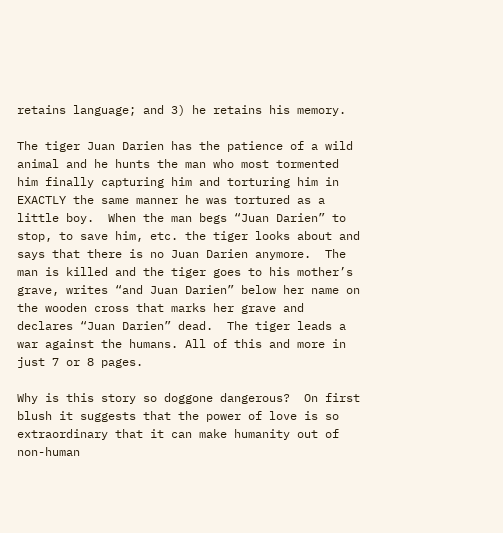retains language; and 3) he retains his memory.

The tiger Juan Darien has the patience of a wild animal and he hunts the man who most tormented him finally capturing him and torturing him in EXACTLY the same manner he was tortured as a little boy.  When the man begs “Juan Darien” to stop, to save him, etc. the tiger looks about and says that there is no Juan Darien anymore.  The man is killed and the tiger goes to his mother’s grave, writes “and Juan Darien” below her name on the wooden cross that marks her grave and declares “Juan Darien” dead.  The tiger leads a war against the humans. All of this and more in just 7 or 8 pages.

Why is this story so doggone dangerous?  On first blush it suggests that the power of love is so extraordinary that it can make humanity out of non-human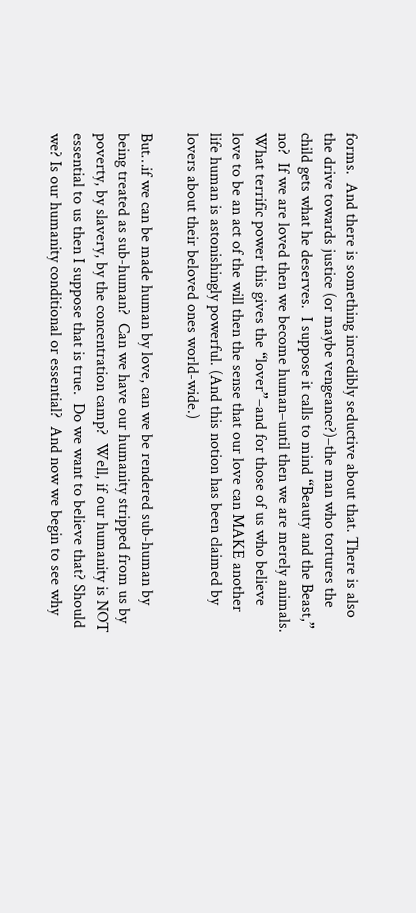forms.  And there is something incredibly seductive about that. There is also the drive towards justice (or maybe vengeance?)–the man who tortures the child gets what he deserves.  I suppose it calls to mind “Beauty and the Beast,” no?  If we are loved then we become human–until then we are merely animals.  What terrific power this gives the “lover”–and for those of us who believe love to be an act of the will then the sense that our love can MAKE another life human is astonishingly powerful. (And this notion has been claimed by lovers about their beloved ones world-wide.)

But…if we can be made human by love, can we be rendered sub-human by being treated as sub-human?  Can we have our humanity stripped from us by poverty, by slavery, by the concentration camp?  Well, if our humanity is NOT essential to us then I suppose that is true.  Do we want to believe that? Should we? Is our humanity conditional or essential?  And now we begin to see why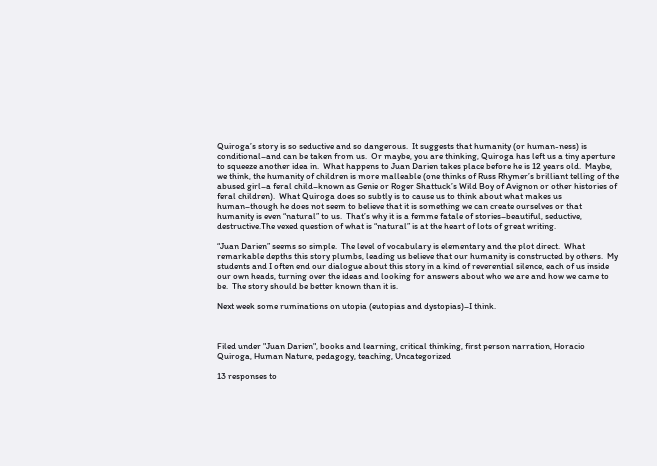Quiroga’s story is so seductive and so dangerous.  It suggests that humanity (or human-ness) is conditional–and can be taken from us.  Or maybe, you are thinking, Quiroga has left us a tiny aperture to squeeze another idea in.  What happens to Juan Darien takes place before he is 12 years old.  Maybe, we think, the humanity of children is more malleable (one thinks of Russ Rhymer’s brilliant telling of the abused girl–a feral child–known as Genie or Roger Shattuck’s Wild Boy of Avignon or other histories of feral children).  What Quiroga does so subtly is to cause us to think about what makes us human–though he does not seem to believe that it is something we can create ourselves or that humanity is even “natural” to us.  That’s why it is a femme fatale of stories–beautiful, seductive, destructive.The vexed question of what is “natural” is at the heart of lots of great writing.

“Juan Darien” seems so simple.  The level of vocabulary is elementary and the plot direct.  What remarkable depths this story plumbs, leading us believe that our humanity is constructed by others.  My students and I often end our dialogue about this story in a kind of reverential silence, each of us inside our own heads, turning over the ideas and looking for answers about who we are and how we came to be.  The story should be better known than it is.

Next week some ruminations on utopia (eutopias and dystopias)–I think.



Filed under "Juan Darien", books and learning, critical thinking, first person narration, Horacio Quiroga, Human Nature, pedagogy, teaching, Uncategorized

13 responses to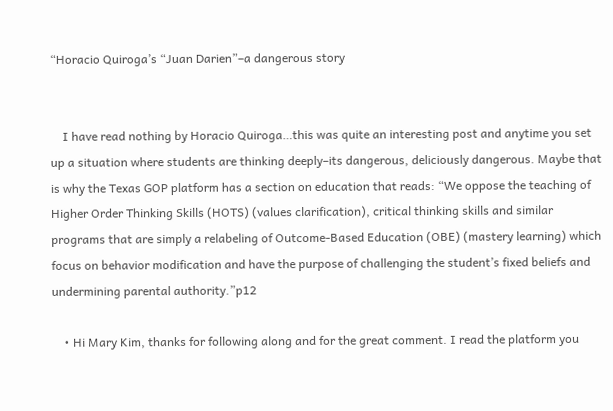“Horacio Quiroga’s “Juan Darien”–a dangerous story


    I have read nothing by Horacio Quiroga…this was quite an interesting post and anytime you set up a situation where students are thinking deeply–its dangerous, deliciously dangerous. Maybe that is why the Texas GOP platform has a section on education that reads: “We oppose the teaching of Higher Order Thinking Skills (HOTS) (values clarification), critical thinking skills and similar programs that are simply a relabeling of Outcome-Based Education (OBE) (mastery learning) which focus on behavior modification and have the purpose of challenging the student’s fixed beliefs and undermining parental authority.”p12

    • Hi Mary Kim, thanks for following along and for the great comment. I read the platform you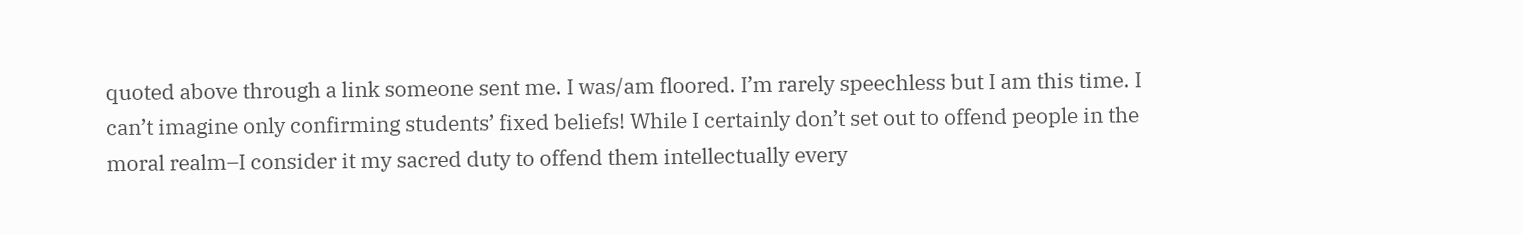quoted above through a link someone sent me. I was/am floored. I’m rarely speechless but I am this time. I can’t imagine only confirming students’ fixed beliefs! While I certainly don’t set out to offend people in the moral realm–I consider it my sacred duty to offend them intellectually every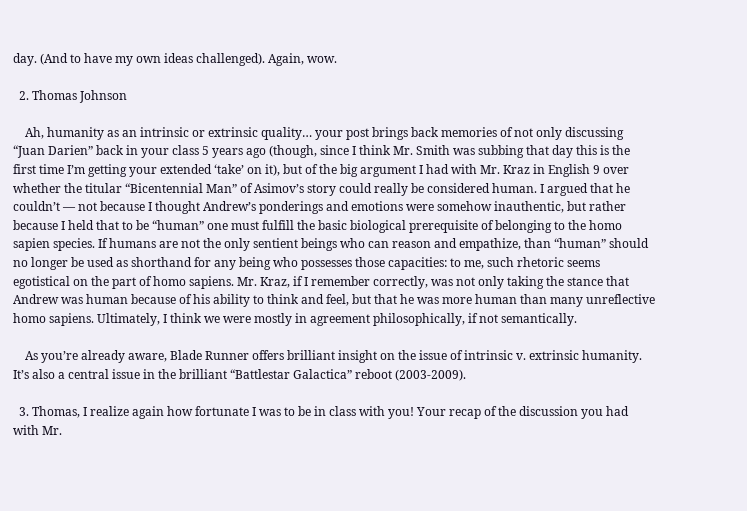day. (And to have my own ideas challenged). Again, wow.

  2. Thomas Johnson

    Ah, humanity as an intrinsic or extrinsic quality… your post brings back memories of not only discussing “Juan Darien” back in your class 5 years ago (though, since I think Mr. Smith was subbing that day this is the first time I’m getting your extended ‘take’ on it), but of the big argument I had with Mr. Kraz in English 9 over whether the titular “Bicentennial Man” of Asimov’s story could really be considered human. I argued that he couldn’t — not because I thought Andrew’s ponderings and emotions were somehow inauthentic, but rather because I held that to be “human” one must fulfill the basic biological prerequisite of belonging to the homo sapien species. If humans are not the only sentient beings who can reason and empathize, than “human” should no longer be used as shorthand for any being who possesses those capacities: to me, such rhetoric seems egotistical on the part of homo sapiens. Mr. Kraz, if I remember correctly, was not only taking the stance that Andrew was human because of his ability to think and feel, but that he was more human than many unreflective homo sapiens. Ultimately, I think we were mostly in agreement philosophically, if not semantically.

    As you’re already aware, Blade Runner offers brilliant insight on the issue of intrinsic v. extrinsic humanity. It’s also a central issue in the brilliant “Battlestar Galactica” reboot (2003-2009).

  3. Thomas, I realize again how fortunate I was to be in class with you! Your recap of the discussion you had with Mr.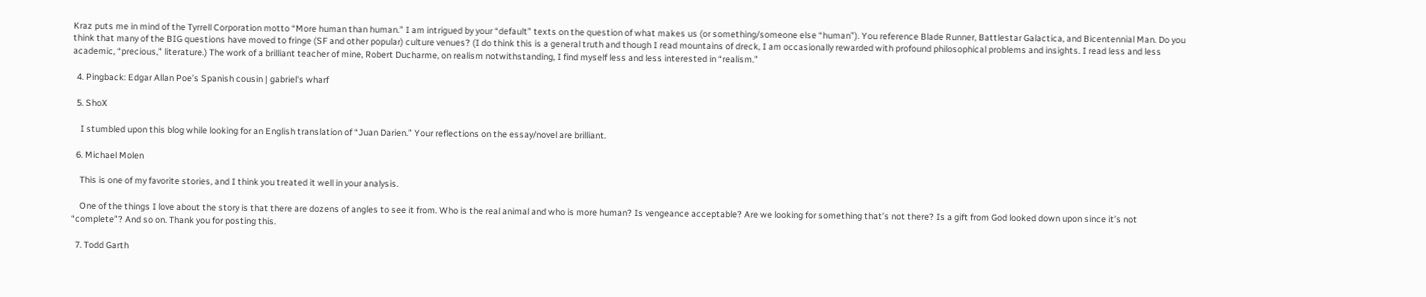Kraz puts me in mind of the Tyrrell Corporation motto “More human than human.” I am intrigued by your “default” texts on the question of what makes us (or something/someone else “human”). You reference Blade Runner, Battlestar Galactica, and Bicentennial Man. Do you think that many of the BIG questions have moved to fringe (SF and other popular) culture venues? (I do think this is a general truth and though I read mountains of dreck, I am occasionally rewarded with profound philosophical problems and insights. I read less and less academic, “precious,” literature.) The work of a brilliant teacher of mine, Robert Ducharme, on realism notwithstanding, I find myself less and less interested in “realism.”

  4. Pingback: Edgar Allan Poe’s Spanish cousin | gabriel's wharf

  5. ShoX

    I stumbled upon this blog while looking for an English translation of “Juan Darien.” Your reflections on the essay/novel are brilliant.

  6. Michael Molen

    This is one of my favorite stories, and I think you treated it well in your analysis.

    One of the things I love about the story is that there are dozens of angles to see it from. Who is the real animal and who is more human? Is vengeance acceptable? Are we looking for something that’s not there? Is a gift from God looked down upon since it’s not “complete”? And so on. Thank you for posting this.

  7. Todd Garth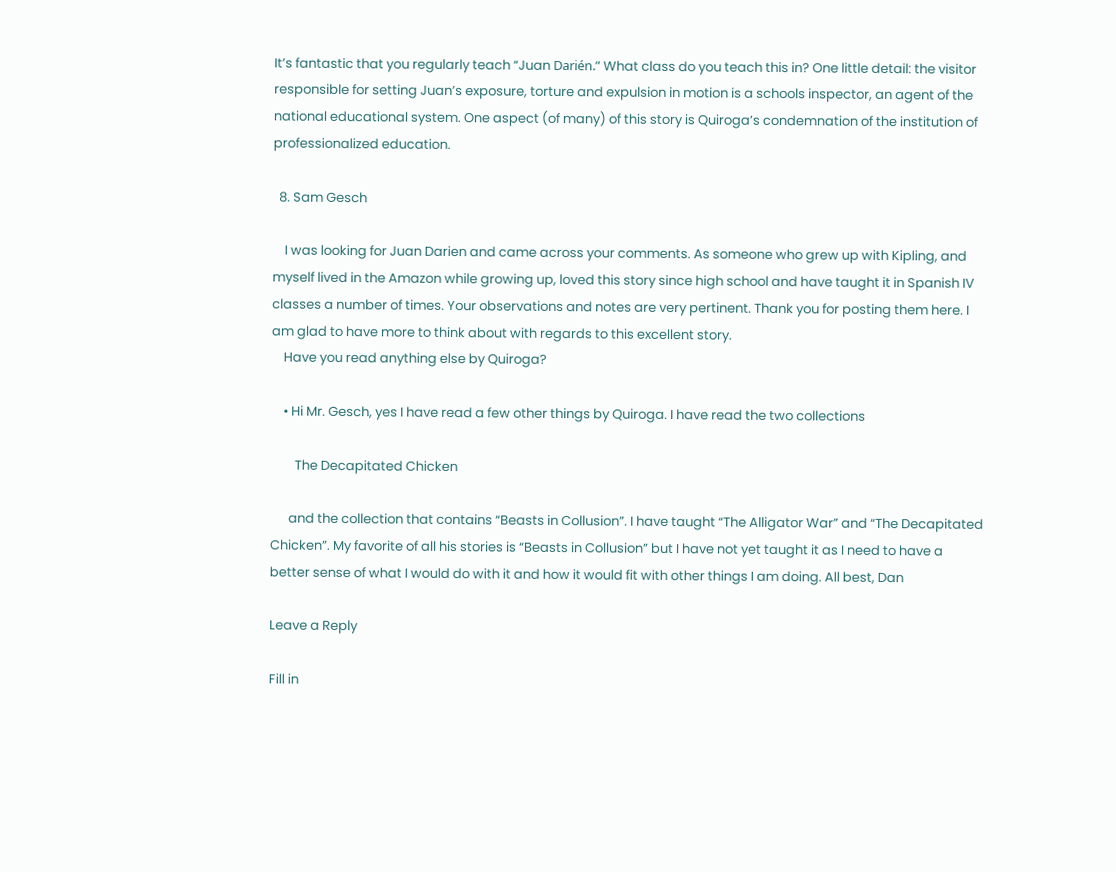It’s fantastic that you regularly teach “Juan Darién.” What class do you teach this in? One little detail: the visitor responsible for setting Juan’s exposure, torture and expulsion in motion is a schools inspector, an agent of the national educational system. One aspect (of many) of this story is Quiroga’s condemnation of the institution of professionalized education.

  8. Sam Gesch

    I was looking for Juan Darien and came across your comments. As someone who grew up with Kipling, and myself lived in the Amazon while growing up, loved this story since high school and have taught it in Spanish IV classes a number of times. Your observations and notes are very pertinent. Thank you for posting them here. I am glad to have more to think about with regards to this excellent story.
    Have you read anything else by Quiroga?

    • Hi Mr. Gesch, yes I have read a few other things by Quiroga. I have read the two collections

        The Decapitated Chicken

      and the collection that contains “Beasts in Collusion”. I have taught “The Alligator War” and “The Decapitated Chicken”. My favorite of all his stories is “Beasts in Collusion” but I have not yet taught it as I need to have a better sense of what I would do with it and how it would fit with other things I am doing. All best, Dan

Leave a Reply

Fill in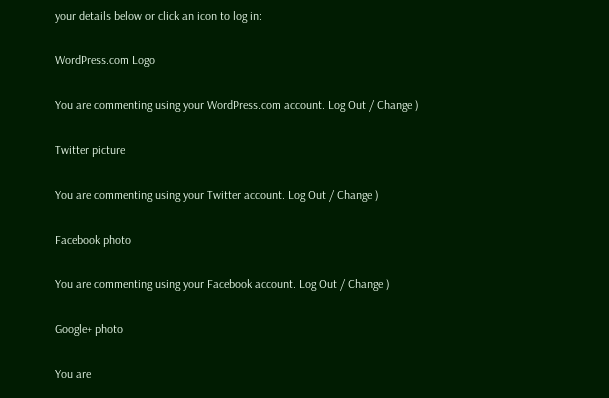your details below or click an icon to log in:

WordPress.com Logo

You are commenting using your WordPress.com account. Log Out / Change )

Twitter picture

You are commenting using your Twitter account. Log Out / Change )

Facebook photo

You are commenting using your Facebook account. Log Out / Change )

Google+ photo

You are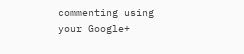commenting using your Google+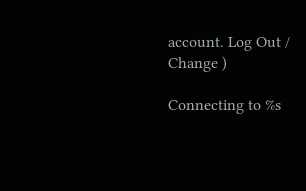account. Log Out / Change )

Connecting to %s